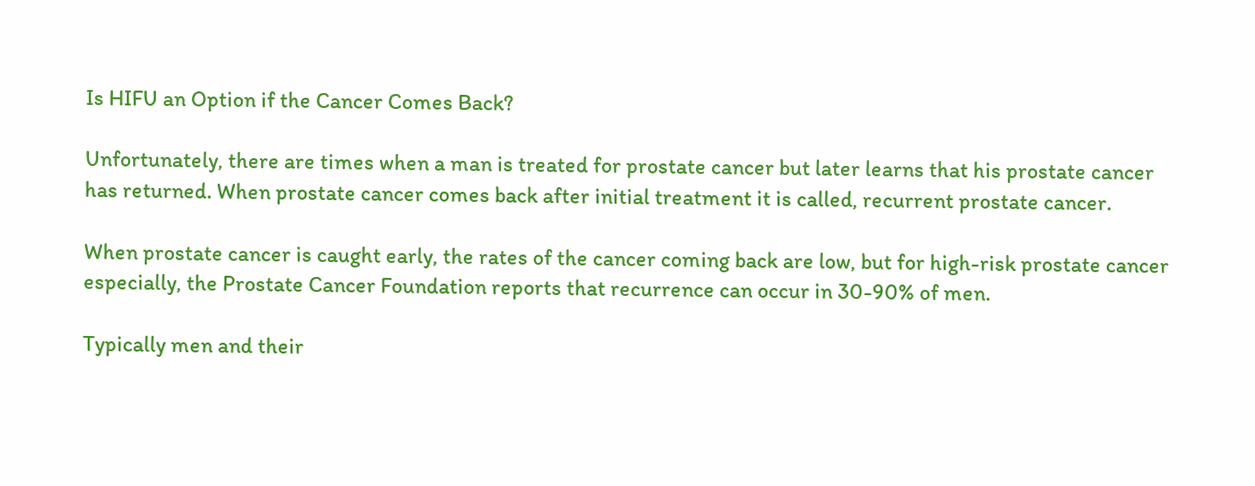Is HIFU an Option if the Cancer Comes Back?

Unfortunately, there are times when a man is treated for prostate cancer but later learns that his prostate cancer has returned. When prostate cancer comes back after initial treatment it is called, recurrent prostate cancer.

When prostate cancer is caught early, the rates of the cancer coming back are low, but for high-risk prostate cancer especially, the Prostate Cancer Foundation reports that recurrence can occur in 30-90% of men.

Typically men and their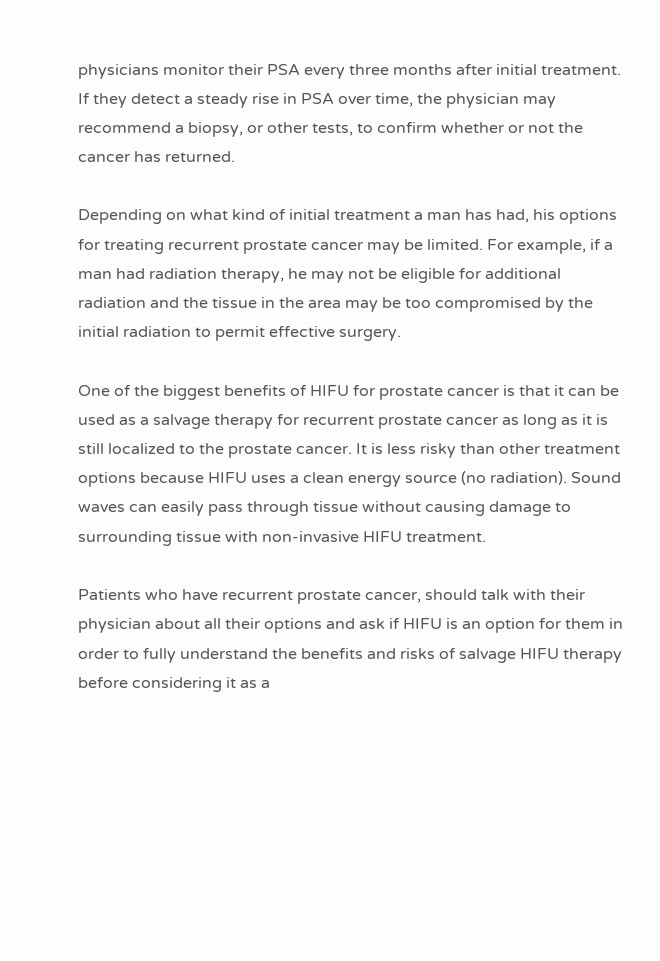physicians monitor their PSA every three months after initial treatment. If they detect a steady rise in PSA over time, the physician may recommend a biopsy, or other tests, to confirm whether or not the cancer has returned.

Depending on what kind of initial treatment a man has had, his options for treating recurrent prostate cancer may be limited. For example, if a man had radiation therapy, he may not be eligible for additional radiation and the tissue in the area may be too compromised by the initial radiation to permit effective surgery.

One of the biggest benefits of HIFU for prostate cancer is that it can be used as a salvage therapy for recurrent prostate cancer as long as it is still localized to the prostate cancer. It is less risky than other treatment options because HIFU uses a clean energy source (no radiation). Sound waves can easily pass through tissue without causing damage to surrounding tissue with non-invasive HIFU treatment.

Patients who have recurrent prostate cancer, should talk with their physician about all their options and ask if HIFU is an option for them in order to fully understand the benefits and risks of salvage HIFU therapy before considering it as a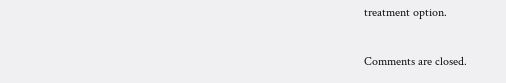treatment option.

Comments are closed.